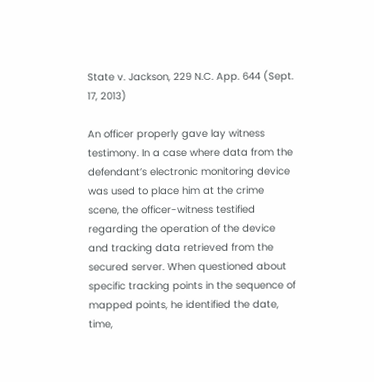State v. Jackson, 229 N.C. App. 644 (Sept. 17, 2013)

An officer properly gave lay witness testimony. In a case where data from the defendant’s electronic monitoring device was used to place him at the crime scene, the officer-witness testified regarding the operation of the device and tracking data retrieved from the secured server. When questioned about specific tracking points in the sequence of mapped points, he identified the date, time,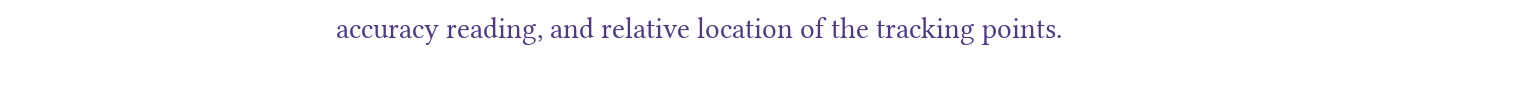accuracy reading, and relative location of the tracking points.